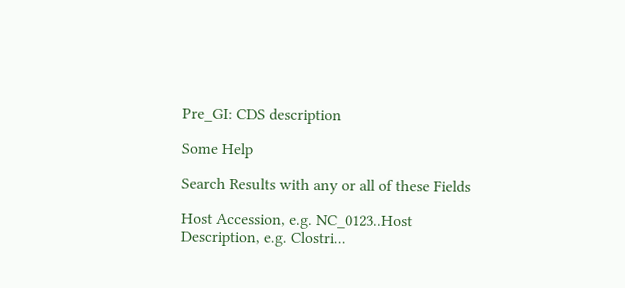Pre_GI: CDS description

Some Help

Search Results with any or all of these Fields

Host Accession, e.g. NC_0123..Host Description, e.g. Clostri...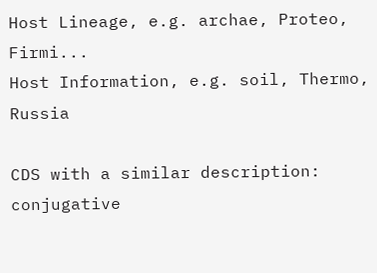Host Lineage, e.g. archae, Proteo, Firmi...
Host Information, e.g. soil, Thermo, Russia

CDS with a similar description: conjugative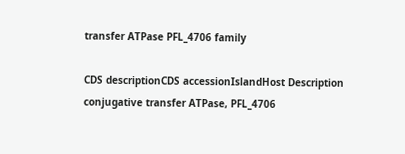transfer ATPase PFL_4706 family

CDS descriptionCDS accessionIslandHost Description
conjugative transfer ATPase, PFL_4706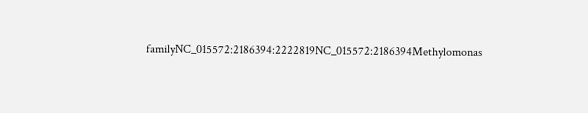familyNC_015572:2186394:2222819NC_015572:2186394Methylomonas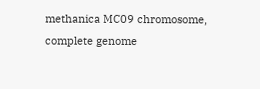methanica MC09 chromosome, complete genome